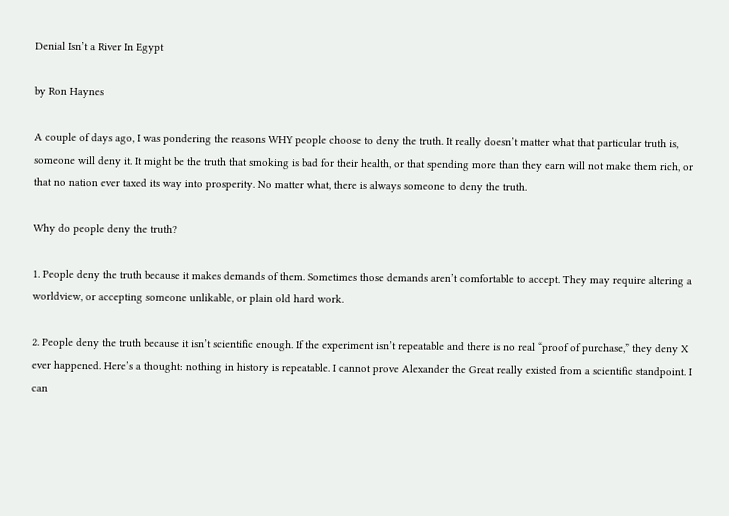Denial Isn’t a River In Egypt

by Ron Haynes

A couple of days ago, I was pondering the reasons WHY people choose to deny the truth. It really doesn’t matter what that particular truth is, someone will deny it. It might be the truth that smoking is bad for their health, or that spending more than they earn will not make them rich, or that no nation ever taxed its way into prosperity. No matter what, there is always someone to deny the truth.

Why do people deny the truth?

1. People deny the truth because it makes demands of them. Sometimes those demands aren’t comfortable to accept. They may require altering a worldview, or accepting someone unlikable, or plain old hard work.

2. People deny the truth because it isn’t scientific enough. If the experiment isn’t repeatable and there is no real “proof of purchase,” they deny X ever happened. Here’s a thought: nothing in history is repeatable. I cannot prove Alexander the Great really existed from a scientific standpoint. I can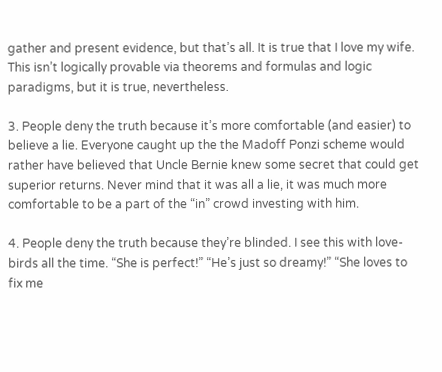gather and present evidence, but that’s all. It is true that I love my wife. This isn’t logically provable via theorems and formulas and logic paradigms, but it is true, nevertheless.

3. People deny the truth because it’s more comfortable (and easier) to believe a lie. Everyone caught up the the Madoff Ponzi scheme would rather have believed that Uncle Bernie knew some secret that could get superior returns. Never mind that it was all a lie, it was much more comfortable to be a part of the “in” crowd investing with him.

4. People deny the truth because they’re blinded. I see this with love-birds all the time. “She is perfect!” “He’s just so dreamy!” “She loves to fix me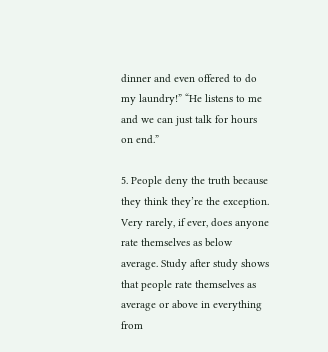dinner and even offered to do my laundry!” “He listens to me and we can just talk for hours on end.”

5. People deny the truth because they think they’re the exception. Very rarely, if ever, does anyone rate themselves as below average. Study after study shows that people rate themselves as average or above in everything from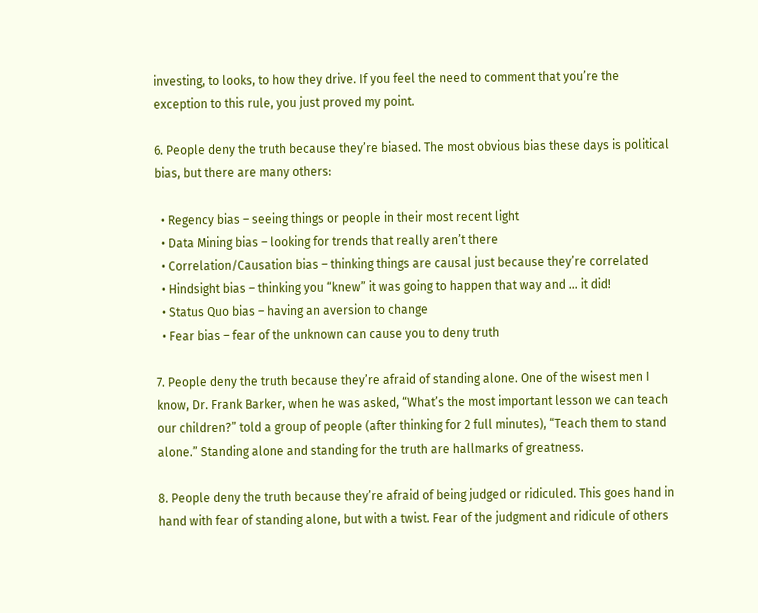investing, to looks, to how they drive. If you feel the need to comment that you’re the exception to this rule, you just proved my point.

6. People deny the truth because they’re biased. The most obvious bias these days is political bias, but there are many others:

  • Regency bias – seeing things or people in their most recent light
  • Data Mining bias – looking for trends that really aren’t there
  • Correlation/Causation bias – thinking things are causal just because they’re correlated
  • Hindsight bias – thinking you “knew” it was going to happen that way and … it did!
  • Status Quo bias – having an aversion to change
  • Fear bias – fear of the unknown can cause you to deny truth

7. People deny the truth because they’re afraid of standing alone. One of the wisest men I know, Dr. Frank Barker, when he was asked, “What’s the most important lesson we can teach our children?” told a group of people (after thinking for 2 full minutes), “Teach them to stand alone.” Standing alone and standing for the truth are hallmarks of greatness.

8. People deny the truth because they’re afraid of being judged or ridiculed. This goes hand in hand with fear of standing alone, but with a twist. Fear of the judgment and ridicule of others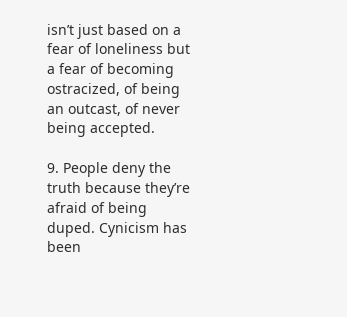isn’t just based on a fear of loneliness but a fear of becoming ostracized, of being an outcast, of never being accepted.

9. People deny the truth because they’re afraid of being duped. Cynicism has been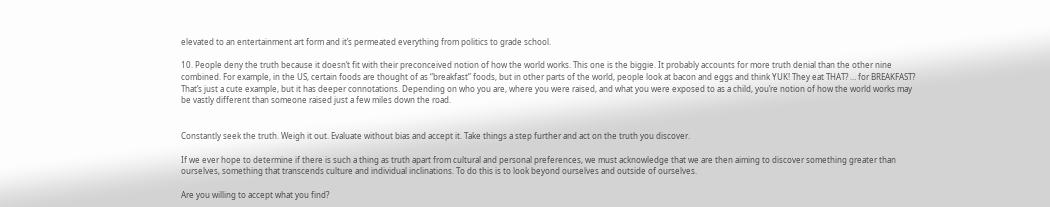elevated to an entertainment art form and it’s permeated everything from politics to grade school.

10. People deny the truth because it doesn’t fit with their preconceived notion of how the world works. This one is the biggie. It probably accounts for more truth denial than the other nine combined. For example, in the US, certain foods are thought of as “breakfast” foods, but in other parts of the world, people look at bacon and eggs and think YUK! They eat THAT? … for BREAKFAST? That’s just a cute example, but it has deeper connotations. Depending on who you are, where you were raised, and what you were exposed to as a child, you’re notion of how the world works may be vastly different than someone raised just a few miles down the road.


Constantly seek the truth. Weigh it out. Evaluate without bias and accept it. Take things a step further and act on the truth you discover.

If we ever hope to determine if there is such a thing as truth apart from cultural and personal preferences, we must acknowledge that we are then aiming to discover something greater than ourselves, something that transcends culture and individual inclinations. To do this is to look beyond ourselves and outside of ourselves.

Are you willing to accept what you find?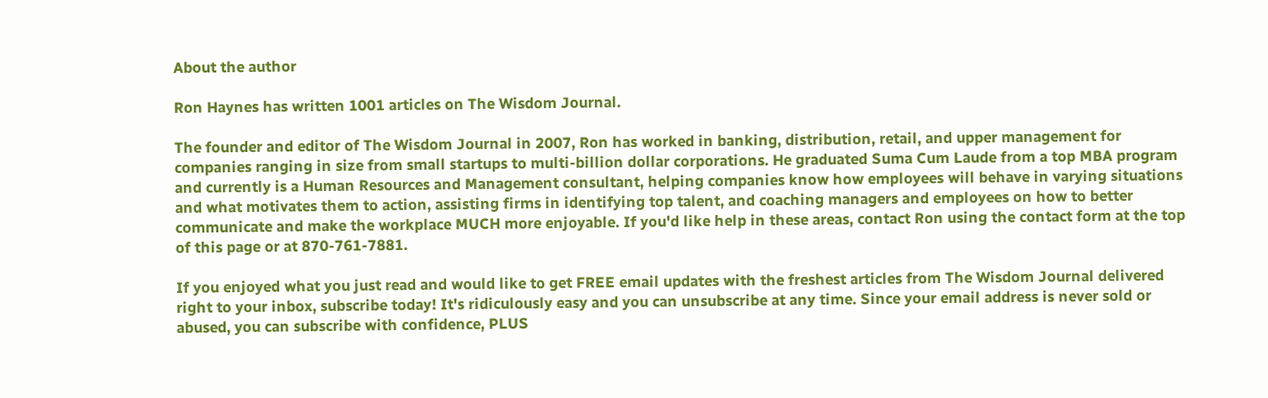About the author

Ron Haynes has written 1001 articles on The Wisdom Journal.

The founder and editor of The Wisdom Journal in 2007, Ron has worked in banking, distribution, retail, and upper management for companies ranging in size from small startups to multi-billion dollar corporations. He graduated Suma Cum Laude from a top MBA program and currently is a Human Resources and Management consultant, helping companies know how employees will behave in varying situations and what motivates them to action, assisting firms in identifying top talent, and coaching managers and employees on how to better communicate and make the workplace MUCH more enjoyable. If you'd like help in these areas, contact Ron using the contact form at the top of this page or at 870-761-7881.

If you enjoyed what you just read and would like to get FREE email updates with the freshest articles from The Wisdom Journal delivered right to your inbox, subscribe today! It's ridiculously easy and you can unsubscribe at any time. Since your email address is never sold or abused, you can subscribe with confidence, PLUS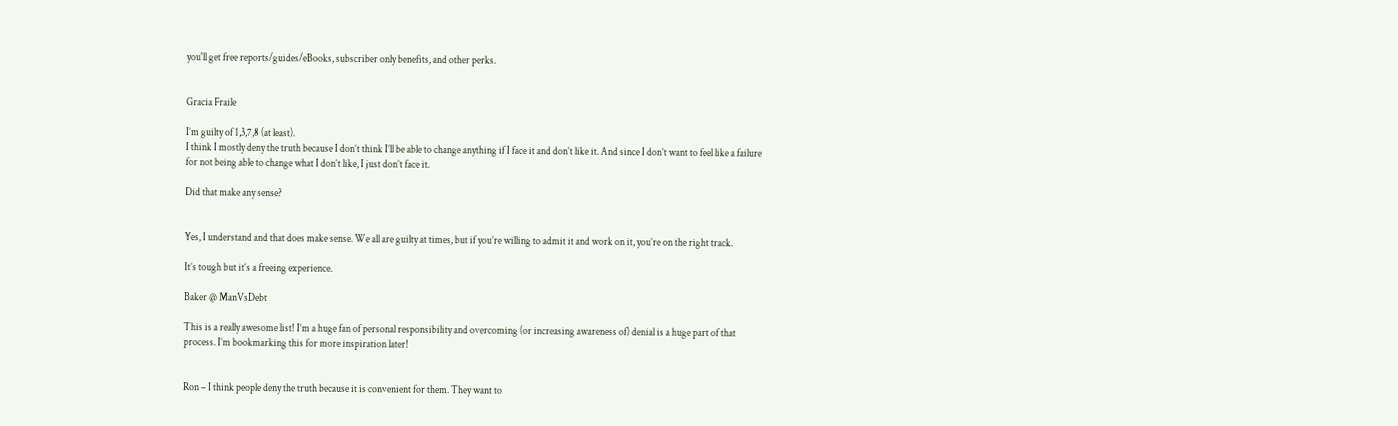you'll get free reports/guides/eBooks, subscriber only benefits, and other perks.


Gracia Fraile

I’m guilty of 1,3,7,8 (at least).
I think I mostly deny the truth because I don’t think I’ll be able to change anything if I face it and don’t like it. And since I don’t want to feel like a failure for not being able to change what I don’t like, I just don’t face it.

Did that make any sense?


Yes, I understand and that does make sense. We all are guilty at times, but if you’re willing to admit it and work on it, you’re on the right track.

It’s tough but it’s a freeing experience.

Baker @ ManVsDebt

This is a really awesome list! I’m a huge fan of personal responsibility and overcoming (or increasing awareness of) denial is a huge part of that process. I’m bookmarking this for more inspiration later!


Ron – I think people deny the truth because it is convenient for them. They want to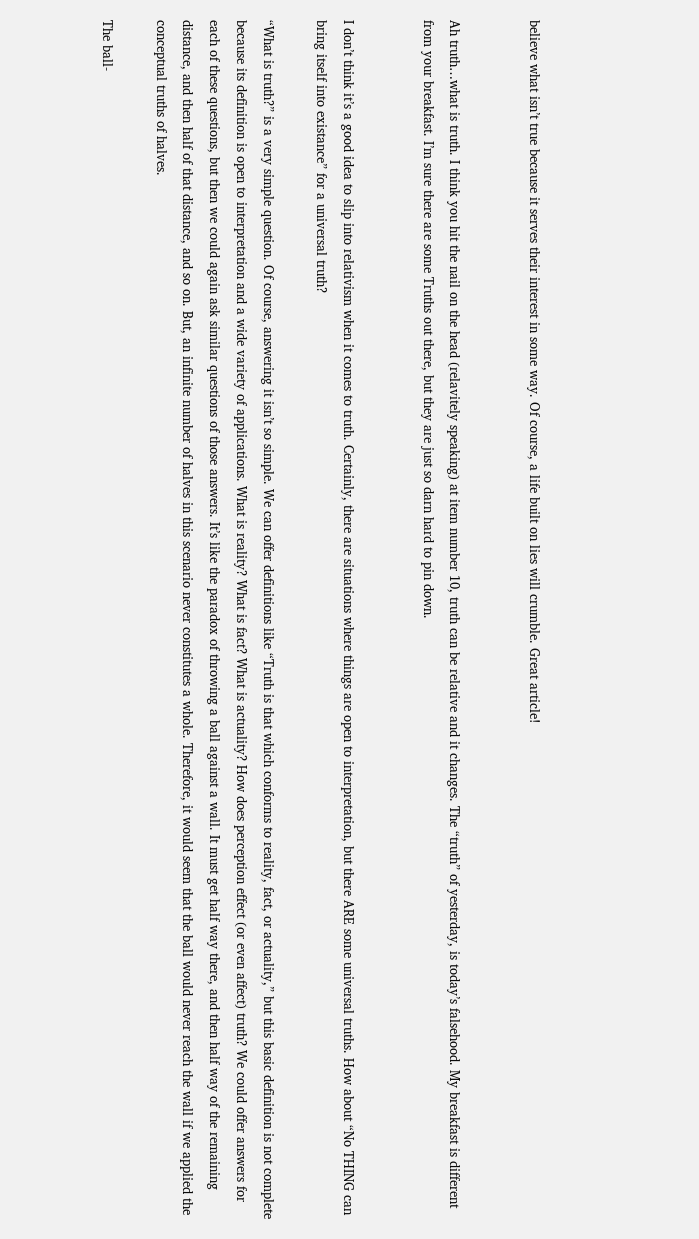believe what isn’t true because it serves their interest in some way. Of course, a life built on lies will crumble. Great article!


Ah truth…what is truth. I think you hit the nail on the head (relavitely speaking) at item number 10, truth can be relative and it changes. The “truth” of yesterday, is today’s falsehood. My breakfast is different from your breakfast. I’m sure there are some Truths out there, but they are just so darn hard to pin down.


I don’t think it’s a good idea to slip into relativism when it comes to truth. Certainly, there are situations where things are open to interpretation, but there ARE some universal truths. How about “No THING can bring itself into existance” for a universal truth?

“What is truth?” is a very simple question. Of course, answering it isn’t so simple. We can offer definitions like “Truth is that which conforms to reality, fact, or actuality,” but this basic definition is not complete because its definition is open to interpretation and a wide variety of applications. What is reality? What is fact? What is actuality? How does perception effect (or even affect) truth? We could offer answers for each of these questions, but then we could again ask similar questions of those answers. It’s like the paradox of throwing a ball against a wall. It must get half way there, and then half way of the remaining distance, and then half of that distance, and so on. But, an infinite number of halves in this scenario never constitutes a whole. Therefore, it would seem that the ball would never reach the wall if we applied the conceptual truths of halves.

The ball-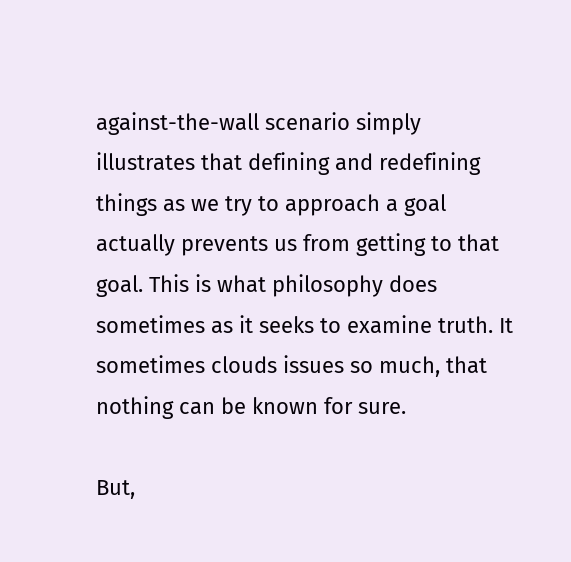against-the-wall scenario simply illustrates that defining and redefining things as we try to approach a goal actually prevents us from getting to that goal. This is what philosophy does sometimes as it seeks to examine truth. It sometimes clouds issues so much, that nothing can be known for sure.

But,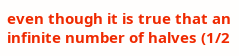even though it is true that an infinite number of halves (1/2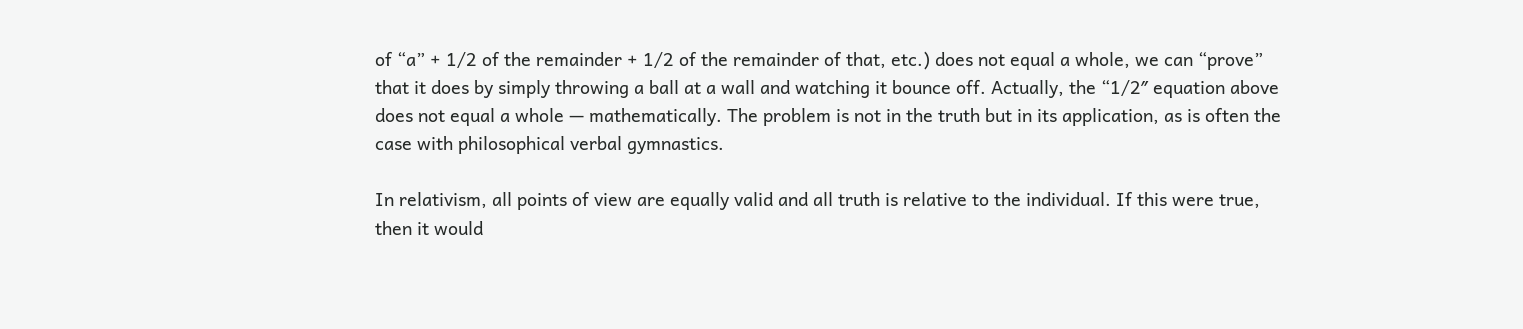of “a” + 1/2 of the remainder + 1/2 of the remainder of that, etc.) does not equal a whole, we can “prove” that it does by simply throwing a ball at a wall and watching it bounce off. Actually, the “1/2″ equation above does not equal a whole — mathematically. The problem is not in the truth but in its application, as is often the case with philosophical verbal gymnastics.

In relativism, all points of view are equally valid and all truth is relative to the individual. If this were true, then it would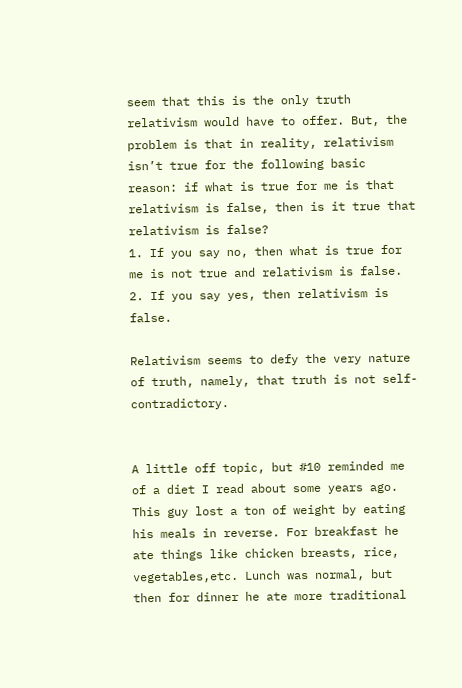seem that this is the only truth relativism would have to offer. But, the problem is that in reality, relativism isn’t true for the following basic reason: if what is true for me is that relativism is false, then is it true that relativism is false?
1. If you say no, then what is true for me is not true and relativism is false.
2. If you say yes, then relativism is false.

Relativism seems to defy the very nature of truth, namely, that truth is not self-contradictory.


A little off topic, but #10 reminded me of a diet I read about some years ago. This guy lost a ton of weight by eating his meals in reverse. For breakfast he ate things like chicken breasts, rice, vegetables,etc. Lunch was normal, but then for dinner he ate more traditional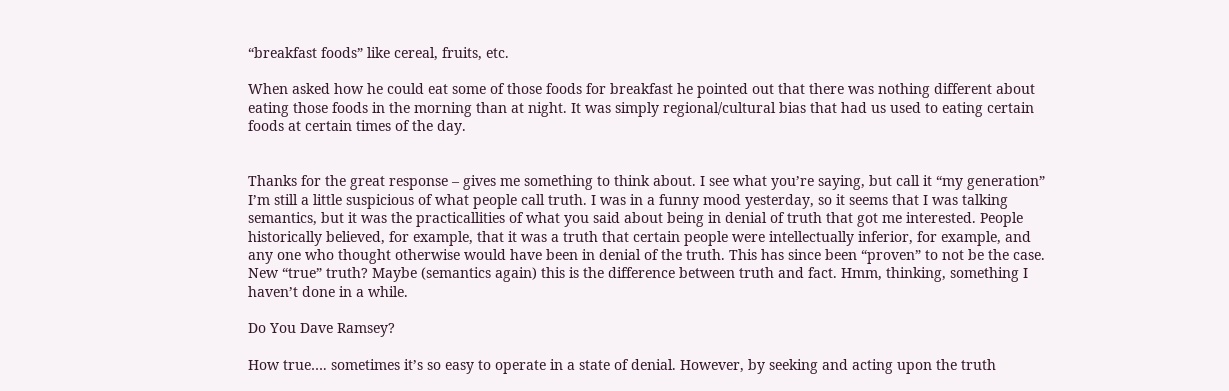“breakfast foods” like cereal, fruits, etc.

When asked how he could eat some of those foods for breakfast he pointed out that there was nothing different about eating those foods in the morning than at night. It was simply regional/cultural bias that had us used to eating certain foods at certain times of the day.


Thanks for the great response – gives me something to think about. I see what you’re saying, but call it “my generation” I’m still a little suspicious of what people call truth. I was in a funny mood yesterday, so it seems that I was talking semantics, but it was the practicallities of what you said about being in denial of truth that got me interested. People historically believed, for example, that it was a truth that certain people were intellectually inferior, for example, and any one who thought otherwise would have been in denial of the truth. This has since been “proven” to not be the case. New “true” truth? Maybe (semantics again) this is the difference between truth and fact. Hmm, thinking, something I haven’t done in a while.

Do You Dave Ramsey?

How true…. sometimes it’s so easy to operate in a state of denial. However, by seeking and acting upon the truth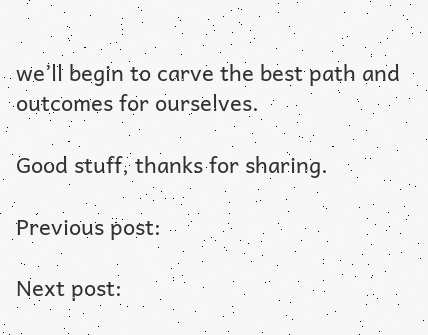we’ll begin to carve the best path and outcomes for ourselves.

Good stuff, thanks for sharing.

Previous post:

Next post: